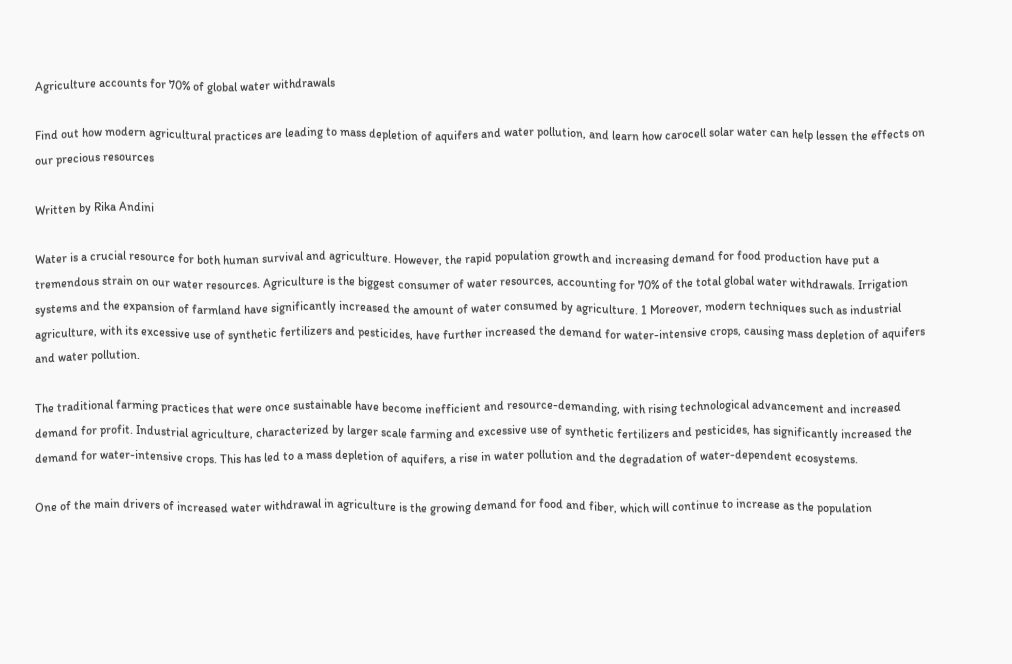Agriculture accounts for 70% of global water withdrawals

Find out how modern agricultural practices are leading to mass depletion of aquifers and water pollution, and learn how carocell solar water can help lessen the effects on our precious resources

Written by Rika Andini

Water is a crucial resource for both human survival and agriculture. However, the rapid population growth and increasing demand for food production have put a tremendous strain on our water resources. Agriculture is the biggest consumer of water resources, accounting for 70% of the total global water withdrawals. Irrigation systems and the expansion of farmland have significantly increased the amount of water consumed by agriculture. 1 Moreover, modern techniques such as industrial agriculture, with its excessive use of synthetic fertilizers and pesticides, have further increased the demand for water-intensive crops, causing mass depletion of aquifers and water pollution.

The traditional farming practices that were once sustainable have become inefficient and resource-demanding, with rising technological advancement and increased demand for profit. Industrial agriculture, characterized by larger scale farming and excessive use of synthetic fertilizers and pesticides, has significantly increased the demand for water-intensive crops. This has led to a mass depletion of aquifers, a rise in water pollution and the degradation of water-dependent ecosystems.

One of the main drivers of increased water withdrawal in agriculture is the growing demand for food and fiber, which will continue to increase as the population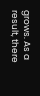grows. As a result, there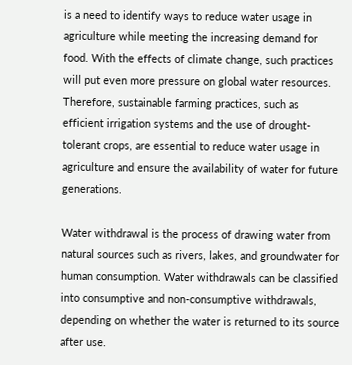is a need to identify ways to reduce water usage in agriculture while meeting the increasing demand for food. With the effects of climate change, such practices will put even more pressure on global water resources. Therefore, sustainable farming practices, such as efficient irrigation systems and the use of drought-tolerant crops, are essential to reduce water usage in agriculture and ensure the availability of water for future generations.

Water withdrawal is the process of drawing water from natural sources such as rivers, lakes, and groundwater for human consumption. Water withdrawals can be classified into consumptive and non-consumptive withdrawals, depending on whether the water is returned to its source after use.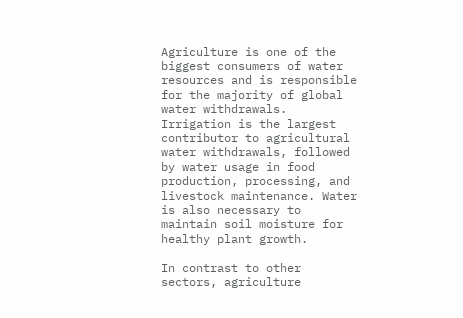Agriculture is one of the biggest consumers of water resources and is responsible for the majority of global water withdrawals. Irrigation is the largest contributor to agricultural water withdrawals, followed by water usage in food production, processing, and livestock maintenance. Water is also necessary to maintain soil moisture for healthy plant growth.

In contrast to other sectors, agriculture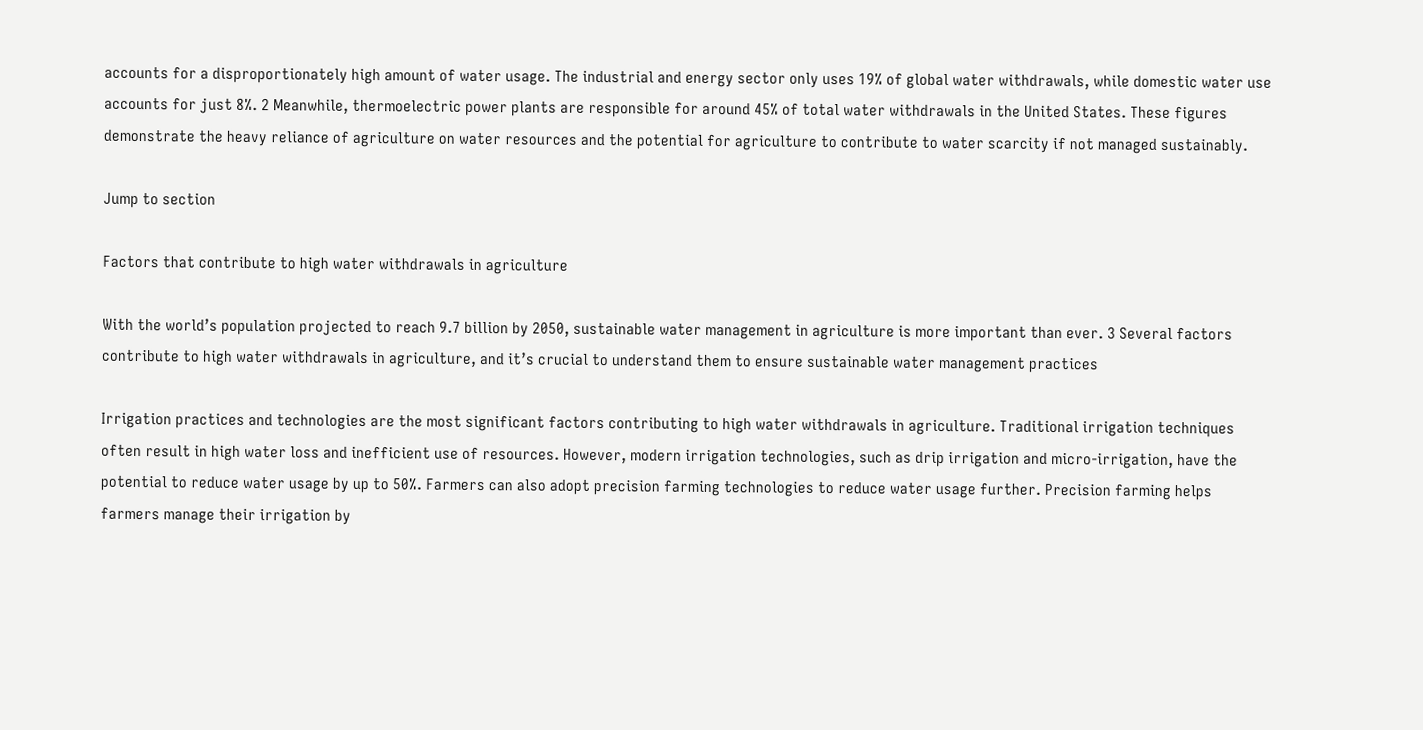accounts for a disproportionately high amount of water usage. The industrial and energy sector only uses 19% of global water withdrawals, while domestic water use accounts for just 8%. 2 Meanwhile, thermoelectric power plants are responsible for around 45% of total water withdrawals in the United States. These figures demonstrate the heavy reliance of agriculture on water resources and the potential for agriculture to contribute to water scarcity if not managed sustainably.

Jump to section

Factors that contribute to high water withdrawals in agriculture

With the world’s population projected to reach 9.7 billion by 2050, sustainable water management in agriculture is more important than ever. 3 Several factors contribute to high water withdrawals in agriculture, and it’s crucial to understand them to ensure sustainable water management practices

Irrigation practices and technologies are the most significant factors contributing to high water withdrawals in agriculture. Traditional irrigation techniques often result in high water loss and inefficient use of resources. However, modern irrigation technologies, such as drip irrigation and micro-irrigation, have the potential to reduce water usage by up to 50%. Farmers can also adopt precision farming technologies to reduce water usage further. Precision farming helps farmers manage their irrigation by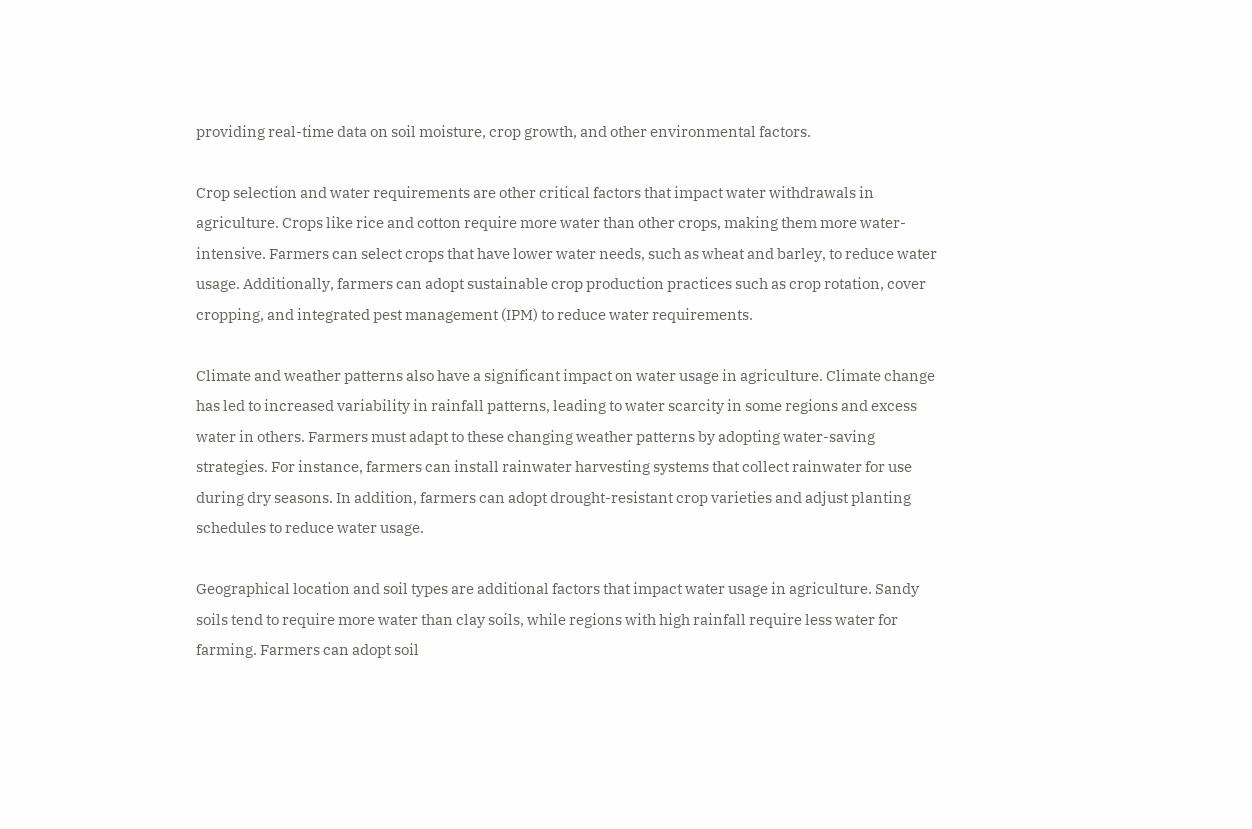providing real-time data on soil moisture, crop growth, and other environmental factors.

Crop selection and water requirements are other critical factors that impact water withdrawals in agriculture. Crops like rice and cotton require more water than other crops, making them more water-intensive. Farmers can select crops that have lower water needs, such as wheat and barley, to reduce water usage. Additionally, farmers can adopt sustainable crop production practices such as crop rotation, cover cropping, and integrated pest management (IPM) to reduce water requirements.

Climate and weather patterns also have a significant impact on water usage in agriculture. Climate change has led to increased variability in rainfall patterns, leading to water scarcity in some regions and excess water in others. Farmers must adapt to these changing weather patterns by adopting water-saving strategies. For instance, farmers can install rainwater harvesting systems that collect rainwater for use during dry seasons. In addition, farmers can adopt drought-resistant crop varieties and adjust planting schedules to reduce water usage.

Geographical location and soil types are additional factors that impact water usage in agriculture. Sandy soils tend to require more water than clay soils, while regions with high rainfall require less water for farming. Farmers can adopt soil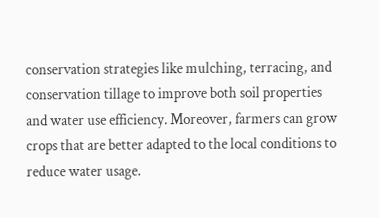conservation strategies like mulching, terracing, and conservation tillage to improve both soil properties and water use efficiency. Moreover, farmers can grow crops that are better adapted to the local conditions to reduce water usage.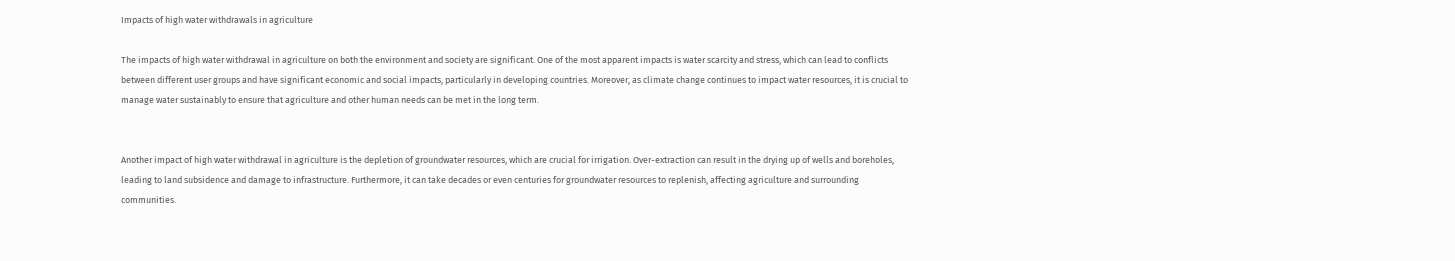Impacts of high water withdrawals in agriculture

The impacts of high water withdrawal in agriculture on both the environment and society are significant. One of the most apparent impacts is water scarcity and stress, which can lead to conflicts between different user groups and have significant economic and social impacts, particularly in developing countries. Moreover, as climate change continues to impact water resources, it is crucial to manage water sustainably to ensure that agriculture and other human needs can be met in the long term.


Another impact of high water withdrawal in agriculture is the depletion of groundwater resources, which are crucial for irrigation. Over-extraction can result in the drying up of wells and boreholes, leading to land subsidence and damage to infrastructure. Furthermore, it can take decades or even centuries for groundwater resources to replenish, affecting agriculture and surrounding communities.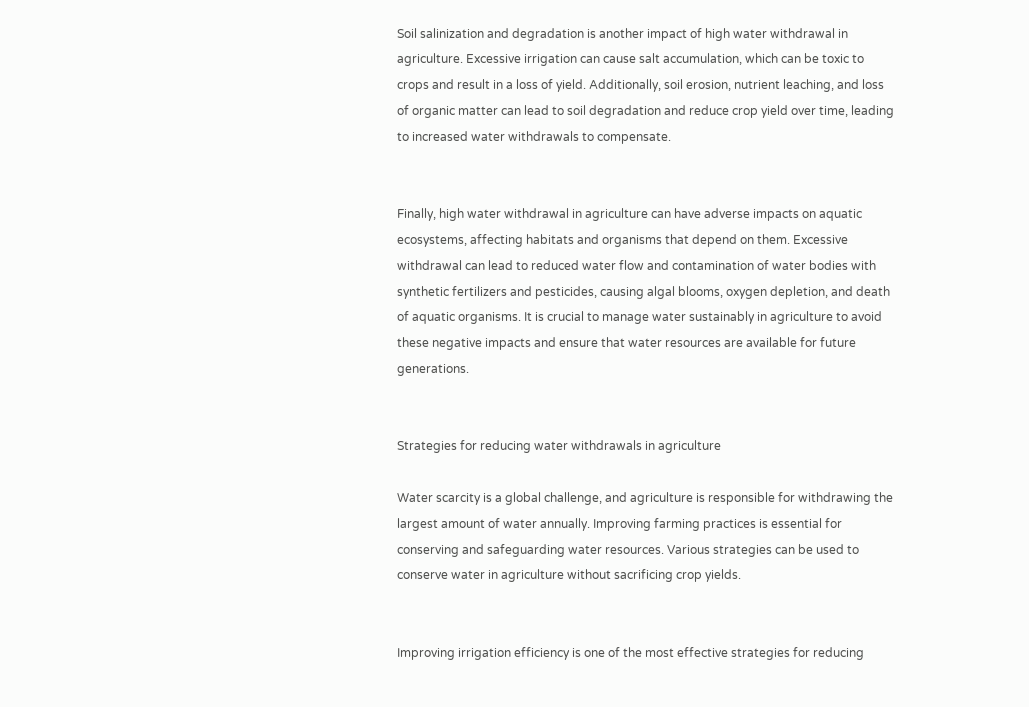Soil salinization and degradation is another impact of high water withdrawal in agriculture. Excessive irrigation can cause salt accumulation, which can be toxic to crops and result in a loss of yield. Additionally, soil erosion, nutrient leaching, and loss of organic matter can lead to soil degradation and reduce crop yield over time, leading to increased water withdrawals to compensate.


Finally, high water withdrawal in agriculture can have adverse impacts on aquatic ecosystems, affecting habitats and organisms that depend on them. Excessive withdrawal can lead to reduced water flow and contamination of water bodies with synthetic fertilizers and pesticides, causing algal blooms, oxygen depletion, and death of aquatic organisms. It is crucial to manage water sustainably in agriculture to avoid these negative impacts and ensure that water resources are available for future generations.


Strategies for reducing water withdrawals in agriculture

Water scarcity is a global challenge, and agriculture is responsible for withdrawing the largest amount of water annually. Improving farming practices is essential for conserving and safeguarding water resources. Various strategies can be used to conserve water in agriculture without sacrificing crop yields.


Improving irrigation efficiency is one of the most effective strategies for reducing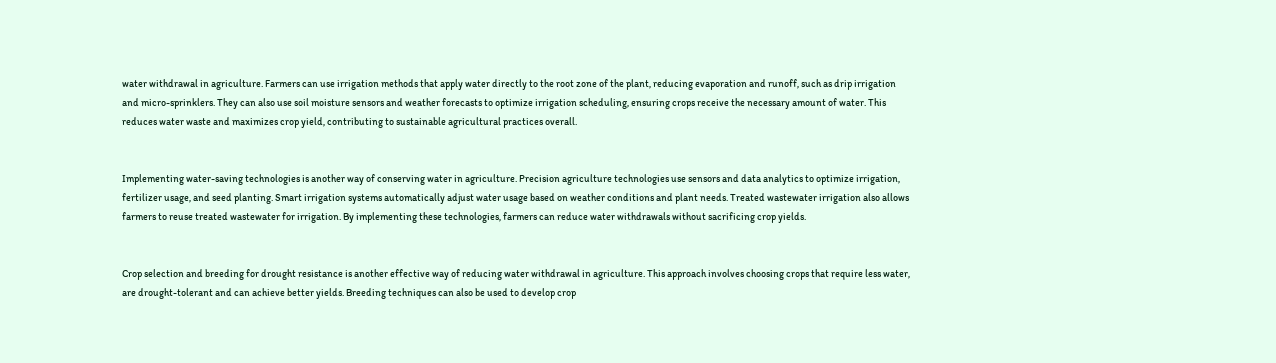water withdrawal in agriculture. Farmers can use irrigation methods that apply water directly to the root zone of the plant, reducing evaporation and runoff, such as drip irrigation and micro-sprinklers. They can also use soil moisture sensors and weather forecasts to optimize irrigation scheduling, ensuring crops receive the necessary amount of water. This reduces water waste and maximizes crop yield, contributing to sustainable agricultural practices overall.


Implementing water-saving technologies is another way of conserving water in agriculture. Precision agriculture technologies use sensors and data analytics to optimize irrigation, fertilizer usage, and seed planting. Smart irrigation systems automatically adjust water usage based on weather conditions and plant needs. Treated wastewater irrigation also allows farmers to reuse treated wastewater for irrigation. By implementing these technologies, farmers can reduce water withdrawals without sacrificing crop yields.


Crop selection and breeding for drought resistance is another effective way of reducing water withdrawal in agriculture. This approach involves choosing crops that require less water, are drought-tolerant and can achieve better yields. Breeding techniques can also be used to develop crop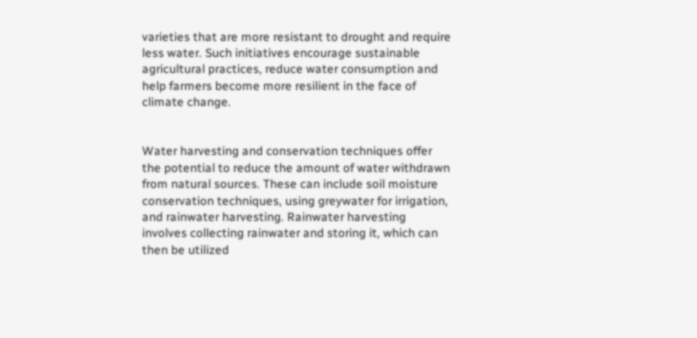varieties that are more resistant to drought and require less water. Such initiatives encourage sustainable agricultural practices, reduce water consumption and help farmers become more resilient in the face of climate change.


Water harvesting and conservation techniques offer the potential to reduce the amount of water withdrawn from natural sources. These can include soil moisture conservation techniques, using greywater for irrigation, and rainwater harvesting. Rainwater harvesting involves collecting rainwater and storing it, which can then be utilized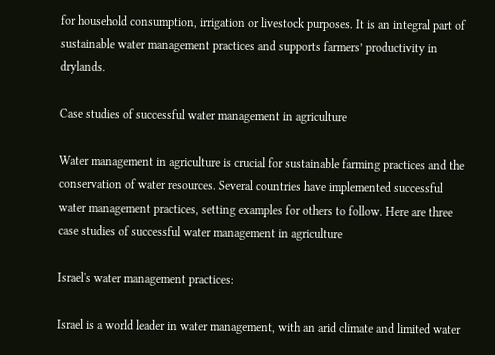for household consumption, irrigation or livestock purposes. It is an integral part of sustainable water management practices and supports farmers’ productivity in drylands.

Case studies of successful water management in agriculture

Water management in agriculture is crucial for sustainable farming practices and the conservation of water resources. Several countries have implemented successful water management practices, setting examples for others to follow. Here are three case studies of successful water management in agriculture

Israel's water management practices:

Israel is a world leader in water management, with an arid climate and limited water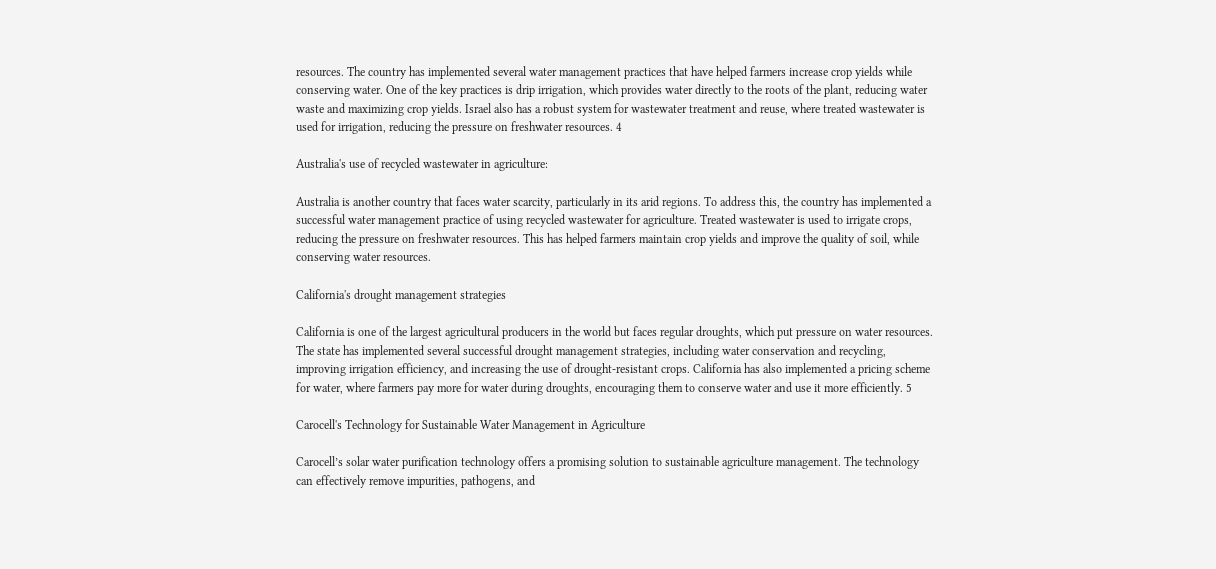resources. The country has implemented several water management practices that have helped farmers increase crop yields while conserving water. One of the key practices is drip irrigation, which provides water directly to the roots of the plant, reducing water waste and maximizing crop yields. Israel also has a robust system for wastewater treatment and reuse, where treated wastewater is used for irrigation, reducing the pressure on freshwater resources. 4

Australia's use of recycled wastewater in agriculture:

Australia is another country that faces water scarcity, particularly in its arid regions. To address this, the country has implemented a successful water management practice of using recycled wastewater for agriculture. Treated wastewater is used to irrigate crops, reducing the pressure on freshwater resources. This has helped farmers maintain crop yields and improve the quality of soil, while conserving water resources.

California's drought management strategies

California is one of the largest agricultural producers in the world but faces regular droughts, which put pressure on water resources. The state has implemented several successful drought management strategies, including water conservation and recycling, improving irrigation efficiency, and increasing the use of drought-resistant crops. California has also implemented a pricing scheme for water, where farmers pay more for water during droughts, encouraging them to conserve water and use it more efficiently. 5

Carocell's Technology for Sustainable Water Management in Agriculture

Carocell’s solar water purification technology offers a promising solution to sustainable agriculture management. The technology can effectively remove impurities, pathogens, and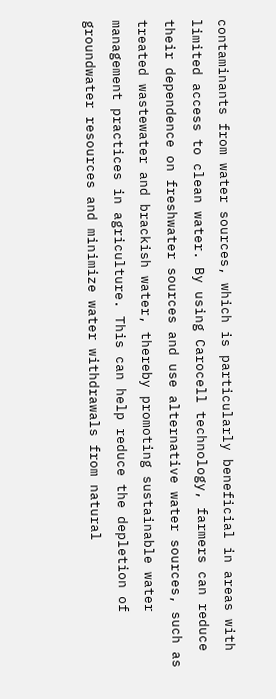contaminants from water sources, which is particularly beneficial in areas with limited access to clean water. By using Carocell technology, farmers can reduce their dependence on freshwater sources and use alternative water sources, such as treated wastewater and brackish water, thereby promoting sustainable water management practices in agriculture. This can help reduce the depletion of groundwater resources and minimize water withdrawals from natural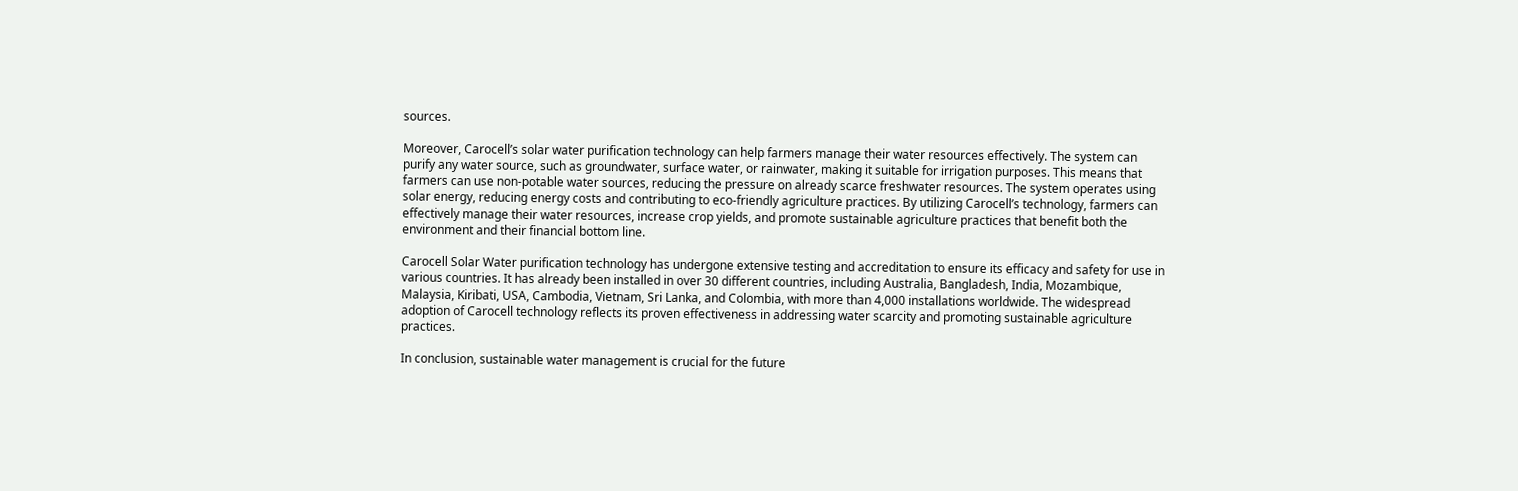sources.

Moreover, Carocell’s solar water purification technology can help farmers manage their water resources effectively. The system can purify any water source, such as groundwater, surface water, or rainwater, making it suitable for irrigation purposes. This means that farmers can use non-potable water sources, reducing the pressure on already scarce freshwater resources. The system operates using solar energy, reducing energy costs and contributing to eco-friendly agriculture practices. By utilizing Carocell’s technology, farmers can effectively manage their water resources, increase crop yields, and promote sustainable agriculture practices that benefit both the environment and their financial bottom line.

Carocell Solar Water purification technology has undergone extensive testing and accreditation to ensure its efficacy and safety for use in various countries. It has already been installed in over 30 different countries, including Australia, Bangladesh, India, Mozambique, Malaysia, Kiribati, USA, Cambodia, Vietnam, Sri Lanka, and Colombia, with more than 4,000 installations worldwide. The widespread adoption of Carocell technology reflects its proven effectiveness in addressing water scarcity and promoting sustainable agriculture practices.

In conclusion, sustainable water management is crucial for the future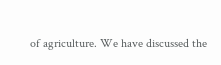of agriculture. We have discussed the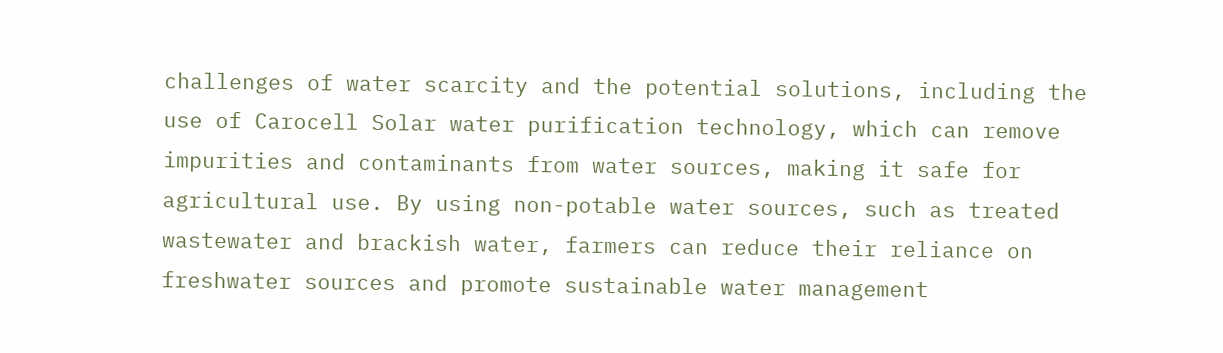challenges of water scarcity and the potential solutions, including the use of Carocell Solar water purification technology, which can remove impurities and contaminants from water sources, making it safe for agricultural use. By using non-potable water sources, such as treated wastewater and brackish water, farmers can reduce their reliance on freshwater sources and promote sustainable water management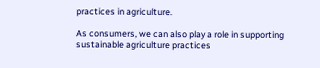practices in agriculture.

As consumers, we can also play a role in supporting sustainable agriculture practices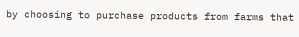by choosing to purchase products from farms that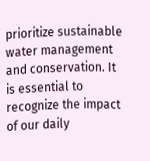prioritize sustainable water management and conservation. It is essential to recognize the impact of our daily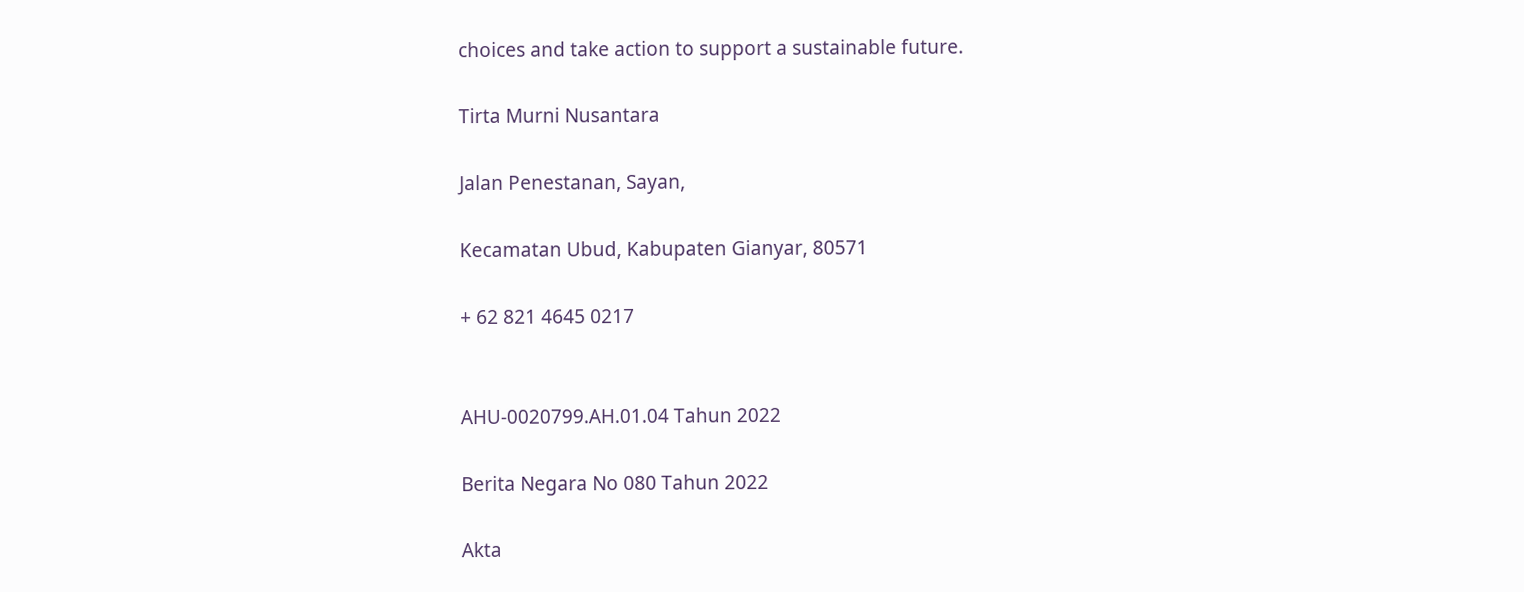choices and take action to support a sustainable future.

Tirta Murni Nusantara

Jalan Penestanan, Sayan,

Kecamatan Ubud, Kabupaten Gianyar, 80571

+ 62 821 4645 0217


AHU-0020799.AH.01.04 Tahun 2022

Berita Negara No 080 Tahun 2022

Akta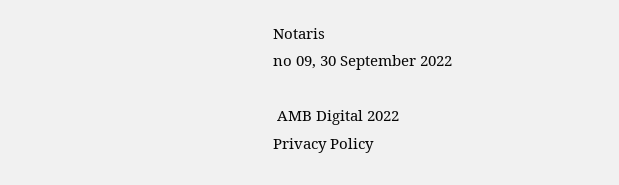Notaris
no 09, 30 September 2022

 AMB Digital 2022
Privacy Policy